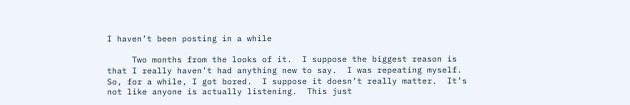I haven’t been posting in a while

     Two months from the looks of it.  I suppose the biggest reason is that I really haven’t had anything new to say.  I was repeating myself.  So, for a while, I got bored.  I suppose it doesn’t really matter.  It’s not like anyone is actually listening.  This just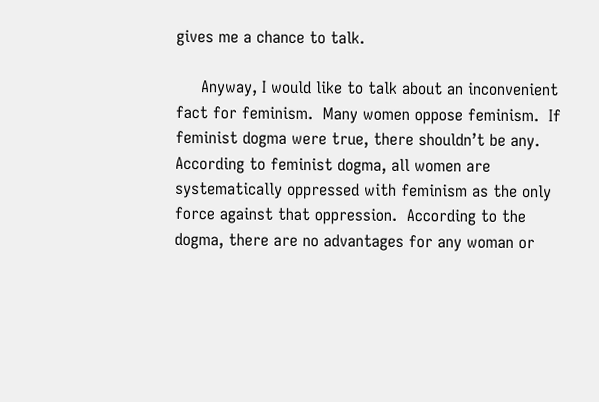gives me a chance to talk.

     Anyway, I would like to talk about an inconvenient fact for feminism.  Many women oppose feminism.  If feminist dogma were true, there shouldn’t be any.  According to feminist dogma, all women are systematically oppressed with feminism as the only force against that oppression.  According to the dogma, there are no advantages for any woman or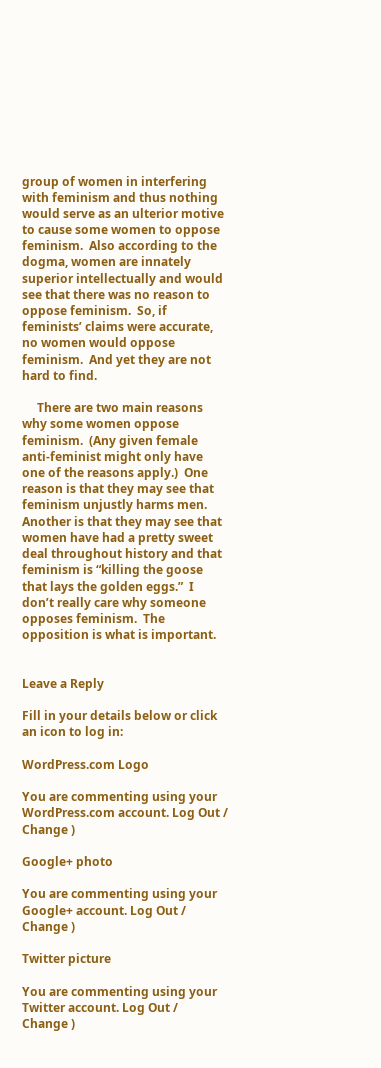group of women in interfering with feminism and thus nothing would serve as an ulterior motive to cause some women to oppose feminism.  Also according to the dogma, women are innately superior intellectually and would see that there was no reason to oppose feminism.  So, if feminists’ claims were accurate, no women would oppose feminism.  And yet they are not hard to find.

     There are two main reasons why some women oppose feminism.  (Any given female anti-feminist might only have one of the reasons apply.)  One reason is that they may see that feminism unjustly harms men.  Another is that they may see that women have had a pretty sweet deal throughout history and that feminism is “killing the goose that lays the golden eggs.”  I don’t really care why someone opposes feminism.  The opposition is what is important.


Leave a Reply

Fill in your details below or click an icon to log in:

WordPress.com Logo

You are commenting using your WordPress.com account. Log Out /  Change )

Google+ photo

You are commenting using your Google+ account. Log Out /  Change )

Twitter picture

You are commenting using your Twitter account. Log Out /  Change )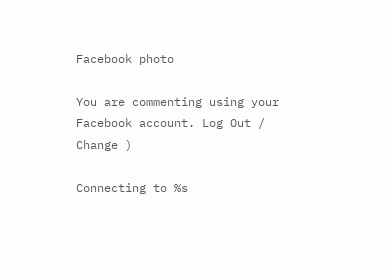Facebook photo

You are commenting using your Facebook account. Log Out /  Change )

Connecting to %s